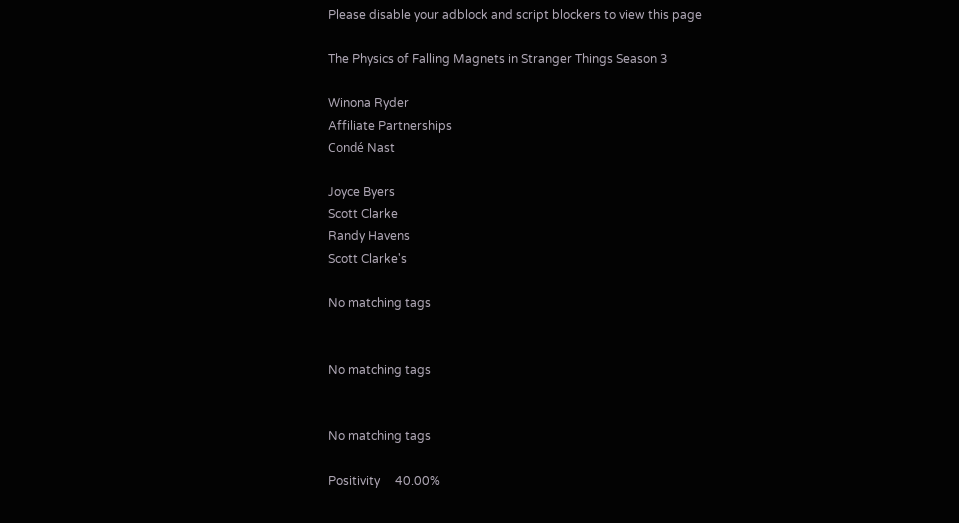Please disable your adblock and script blockers to view this page

The Physics of Falling Magnets in Stranger Things Season 3

Winona Ryder
Affiliate Partnerships
Condé Nast

Joyce Byers
Scott Clarke
Randy Havens
Scott Clarke's

No matching tags


No matching tags


No matching tags

Positivity     40.00%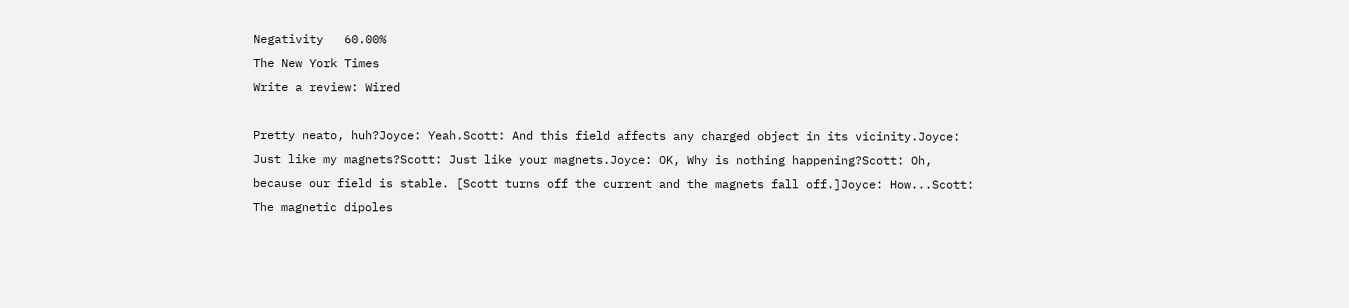Negativity   60.00%
The New York Times
Write a review: Wired

Pretty neato, huh?Joyce: Yeah.Scott: And this field affects any charged object in its vicinity.Joyce: Just like my magnets?Scott: Just like your magnets.Joyce: OK, Why is nothing happening?Scott: Oh, because our field is stable. [Scott turns off the current and the magnets fall off.]Joyce: How...Scott: The magnetic dipoles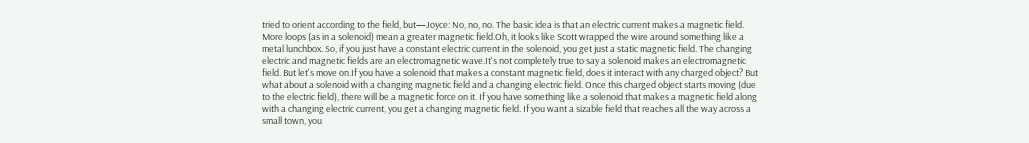tried to orient according to the field, but—Joyce: No, no, no. The basic idea is that an electric current makes a magnetic field. More loops (as in a solenoid) mean a greater magnetic field.Oh, it looks like Scott wrapped the wire around something like a metal lunchbox. So, if you just have a constant electric current in the solenoid, you get just a static magnetic field. The changing electric and magnetic fields are an electromagnetic wave.It's not completely true to say a solenoid makes an electromagnetic field. But let's move on.If you have a solenoid that makes a constant magnetic field, does it interact with any charged object? But what about a solenoid with a changing magnetic field and a changing electric field. Once this charged object starts moving (due to the electric field), there will be a magnetic force on it. If you have something like a solenoid that makes a magnetic field along with a changing electric current, you get a changing magnetic field. If you want a sizable field that reaches all the way across a small town, you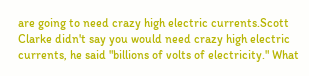are going to need crazy high electric currents.Scott Clarke didn't say you would need crazy high electric currents, he said "billions of volts of electricity." What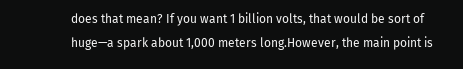does that mean? If you want 1 billion volts, that would be sort of huge—a spark about 1,000 meters long.However, the main point is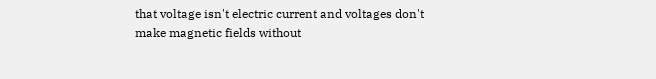that voltage isn't electric current and voltages don't make magnetic fields without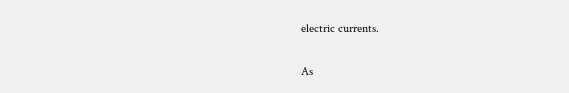electric currents.

As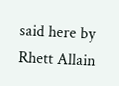said here by Rhett Allain